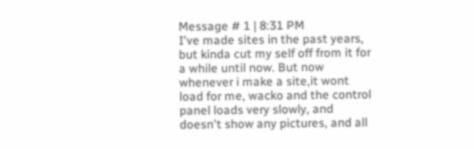Message # 1 | 8:31 PM
I've made sites in the past years, but kinda cut my self off from it for a while until now. But now whenever i make a site,it wont load for me, wacko and the control panel loads very slowly, and doesn't show any pictures, and all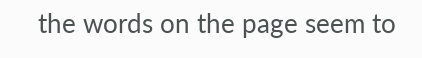the words on the page seem to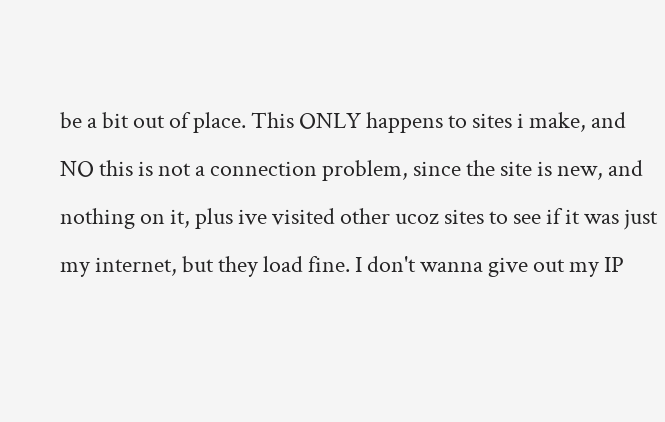be a bit out of place. This ONLY happens to sites i make, and NO this is not a connection problem, since the site is new, and nothing on it, plus ive visited other ucoz sites to see if it was just my internet, but they load fine. I don't wanna give out my IP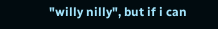"willy nilly", but if i can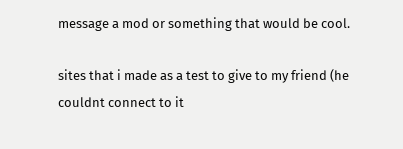message a mod or something that would be cool.

sites that i made as a test to give to my friend (he couldnt connect to it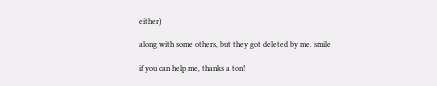either)

along with some others, but they got deleted by me. smile

if you can help me, thanks a ton!